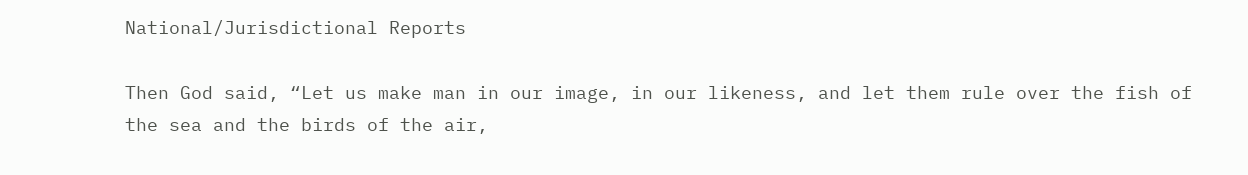National/Jurisdictional Reports

Then God said, “Let us make man in our image, in our likeness, and let them rule over the fish of the sea and the birds of the air,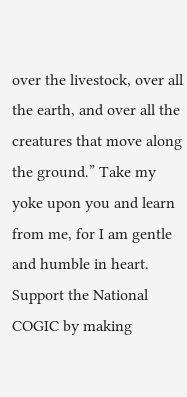over the livestock, over all the earth, and over all the creatures that move along the ground.” Take my yoke upon you and learn from me, for I am gentle and humble in heart. Support the National COGIC by making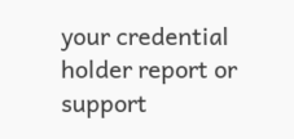your credential holder report or support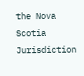the Nova Scotia Jurisdiction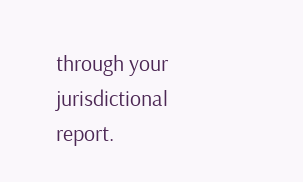through your jurisdictional report.